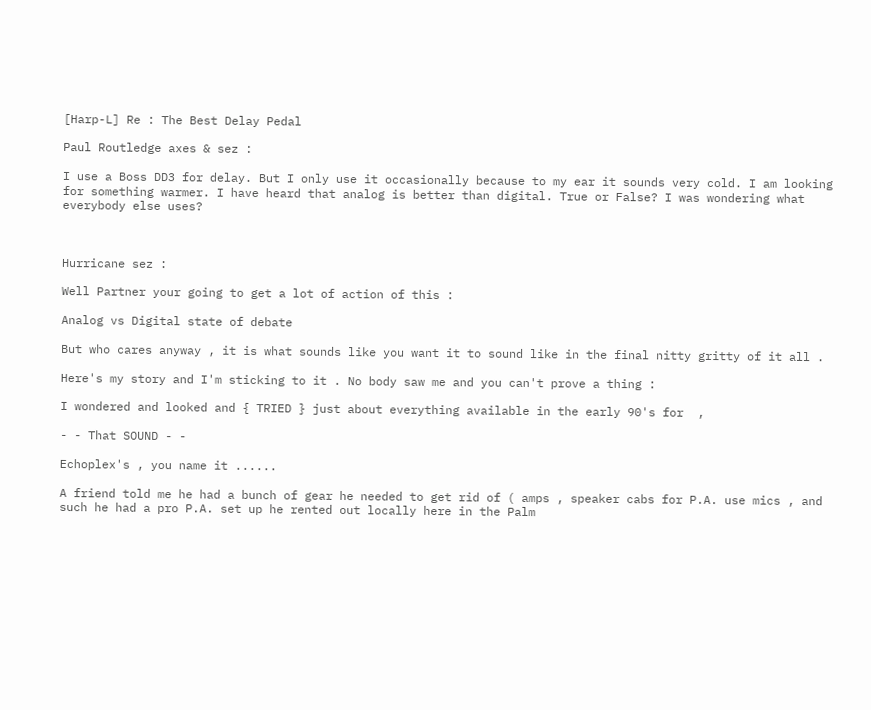[Harp-L] Re : The Best Delay Pedal

Paul Routledge axes & sez :

I use a Boss DD3 for delay. But I only use it occasionally because to my ear it sounds very cold. I am looking for something warmer. I have heard that analog is better than digital. True or False? I was wondering what everybody else uses?



Hurricane sez :

Well Partner your going to get a lot of action of this :

Analog vs Digital state of debate

But who cares anyway , it is what sounds like you want it to sound like in the final nitty gritty of it all .

Here's my story and I'm sticking to it . No body saw me and you can't prove a thing :

I wondered and looked and { TRIED } just about everything available in the early 90's for  ,

- - That SOUND - -

Echoplex's , you name it ......

A friend told me he had a bunch of gear he needed to get rid of ( amps , speaker cabs for P.A. use mics , and such he had a pro P.A. set up he rented out locally here in the Palm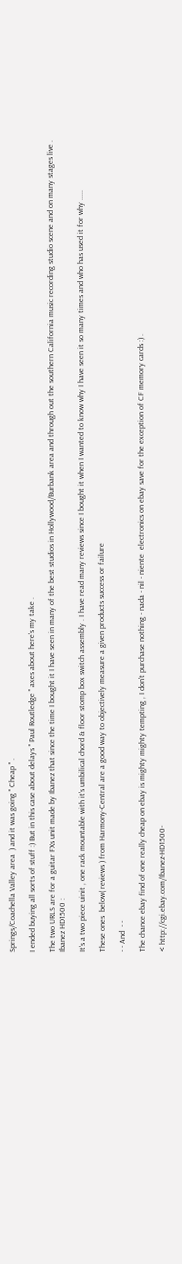Springs/Coachella Valley area  ) and it was going " Cheap " .

I ended buying all sorts of stuff :) But in this case about delays " Paul Routledge " axes about here's my take .

The two URLS are for a guitar FXs unit made by Ibanez that since the time I bought it I have seen in many of the best studios in Hollywood/Burbank area and through out the southern California music recording studio scene and on many stages live .
Ibanez HD1500 :

It's a two piece uinit , one rack mountable with it's umbilical chord & floor stomp box switch assembly . I have read many reviews since I bought it when I wanted to know why I have seen it so many times and who has used it for why .....

These ones  below( reviews ) from Harmony-Central are a good way to objectively measure a given products success or failure

- - And  - -

The chance ebay find of one really cheap on ebay is mighty mighty tempting , I don't purchase nothing - nada - nil - niente  electronics on ebay save for the exception of CF memory cards :) .

< http://cgi.ebay.com/Ibanez-HD1500-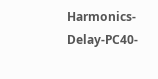Harmonics-Delay-PC40-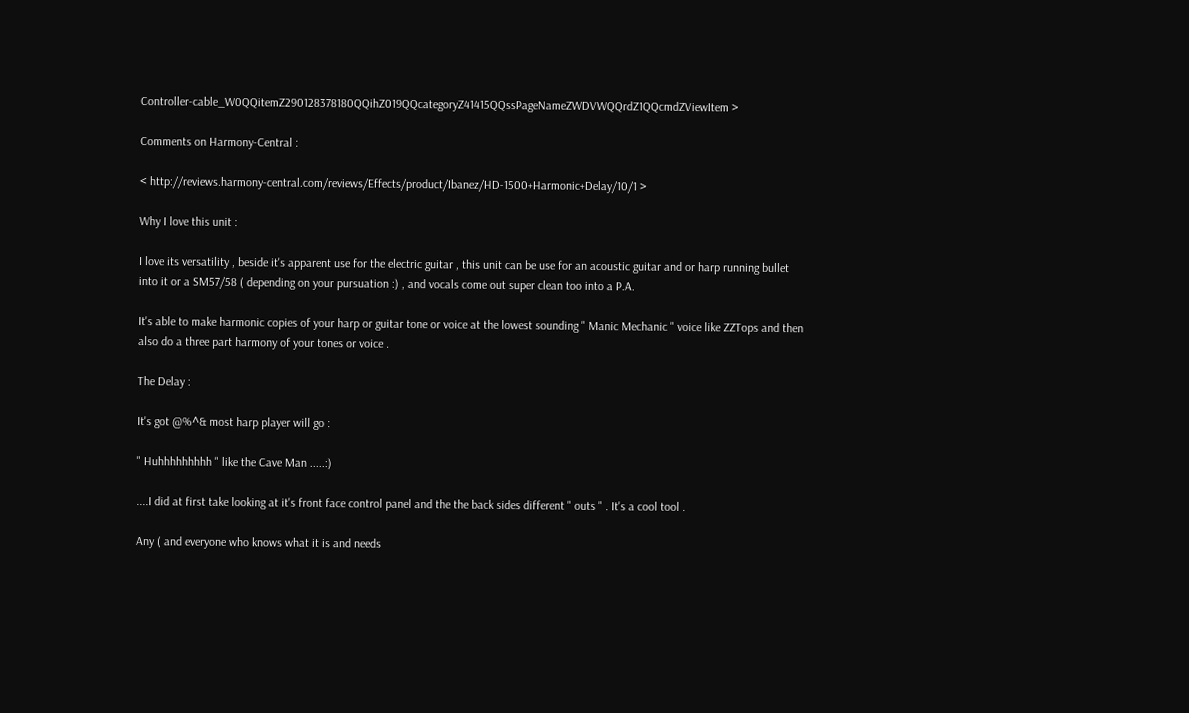Controller-cable_W0QQitemZ290128378180QQihZ019QQcategoryZ41415QQssPageNameZWDVWQQrdZ1QQcmdZViewItem >

Comments on Harmony-Central :

< http://reviews.harmony-central.com/reviews/Effects/product/Ibanez/HD-1500+Harmonic+Delay/10/1 >

Why I love this unit :

I love its versatility , beside it's apparent use for the electric guitar , this unit can be use for an acoustic guitar and or harp running bullet into it or a SM57/58 ( depending on your pursuation :) , and vocals come out super clean too into a P.A.

It's able to make harmonic copies of your harp or guitar tone or voice at the lowest sounding " Manic Mechanic " voice like ZZTops and then also do a three part harmony of your tones or voice .

The Delay :

It's got @%^& most harp player will go :

" Huhhhhhhhhh " like the Cave Man .....:)

....I did at first take looking at it's front face control panel and the the back sides different " outs " . It's a cool tool .

Any ( and everyone who knows what it is and needs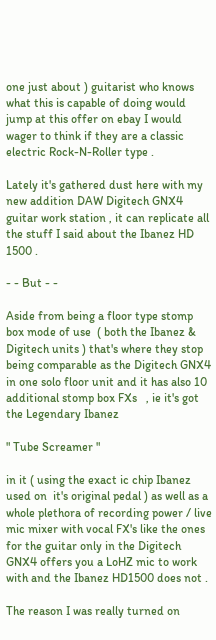one just about ) guitarist who knows what this is capable of doing would jump at this offer on ebay I would wager to think if they are a classic electric Rock-N-Roller type .

Lately it's gathered dust here with my new addition DAW Digitech GNX4 guitar work station , it can replicate all the stuff I said about the Ibanez HD 1500 .

- - But - -

Aside from being a floor type stomp box mode of use  ( both the Ibanez & Digitech units ) that's where they stop being comparable as the Digitech GNX4 in one solo floor unit and it has also 10 additional stomp box FXs   , ie it's got the Legendary Ibanez

" Tube Screamer "

in it ( using the exact ic chip Ibanez used on  it's original pedal ) as well as a whole plethora of recording power / live mic mixer with vocal FX's like the ones for the guitar only in the Digitech  GNX4 offers you a LoHZ mic to work with and the Ibanez HD1500 does not .

The reason I was really turned on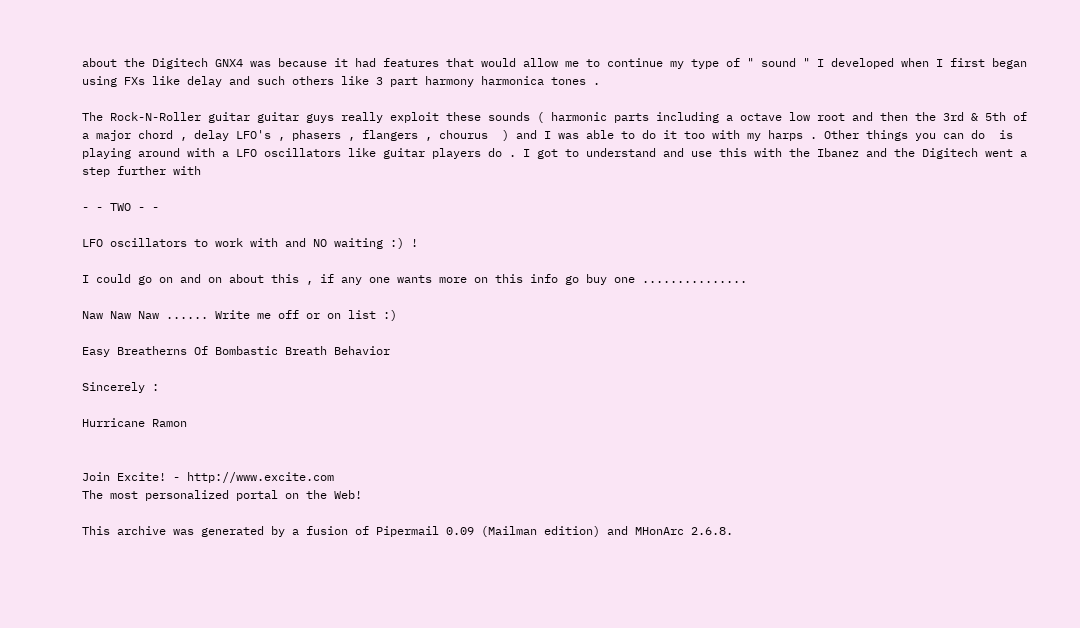about the Digitech GNX4 was because it had features that would allow me to continue my type of " sound " I developed when I first began using FXs like delay and such others like 3 part harmony harmonica tones .

The Rock-N-Roller guitar guitar guys really exploit these sounds ( harmonic parts including a octave low root and then the 3rd & 5th of a major chord , delay LFO's , phasers , flangers , chourus  ) and I was able to do it too with my harps . Other things you can do  is playing around with a LFO oscillators like guitar players do . I got to understand and use this with the Ibanez and the Digitech went a step further with

- - TWO - -

LFO oscillators to work with and NO waiting :) !

I could go on and on about this , if any one wants more on this info go buy one ...............

Naw Naw Naw ...... Write me off or on list :)

Easy Breatherns Of Bombastic Breath Behavior

Sincerely :

Hurricane Ramon


Join Excite! - http://www.excite.com
The most personalized portal on the Web!

This archive was generated by a fusion of Pipermail 0.09 (Mailman edition) and MHonArc 2.6.8.